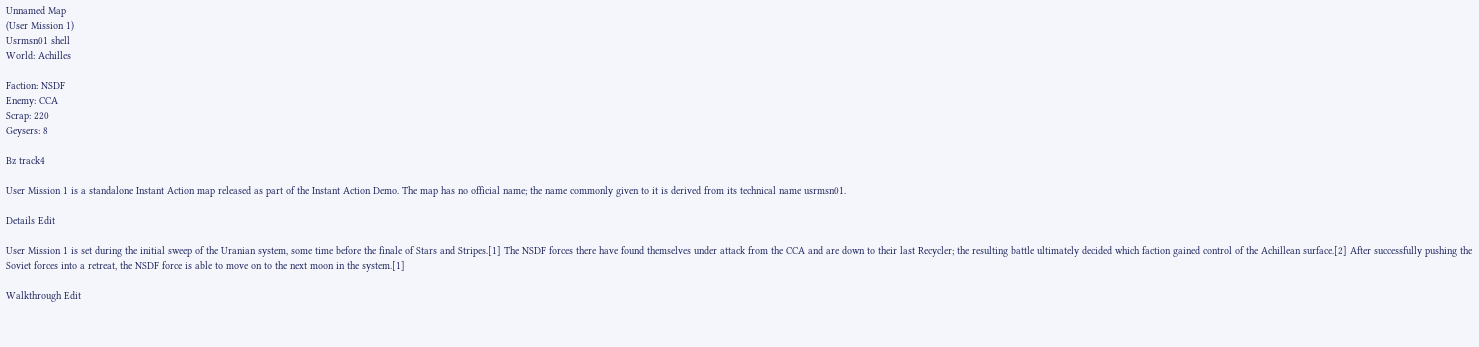Unnamed Map
(User Mission 1)
Usrmsn01 shell
World: Achilles

Faction: NSDF
Enemy: CCA
Scrap: 220
Geysers: 8

Bz track4

User Mission 1 is a standalone Instant Action map released as part of the Instant Action Demo. The map has no official name; the name commonly given to it is derived from its technical name usrmsn01.

Details Edit

User Mission 1 is set during the initial sweep of the Uranian system, some time before the finale of Stars and Stripes.[1] The NSDF forces there have found themselves under attack from the CCA and are down to their last Recycler; the resulting battle ultimately decided which faction gained control of the Achillean surface.[2] After successfully pushing the Soviet forces into a retreat, the NSDF force is able to move on to the next moon in the system.[1]

Walkthrough Edit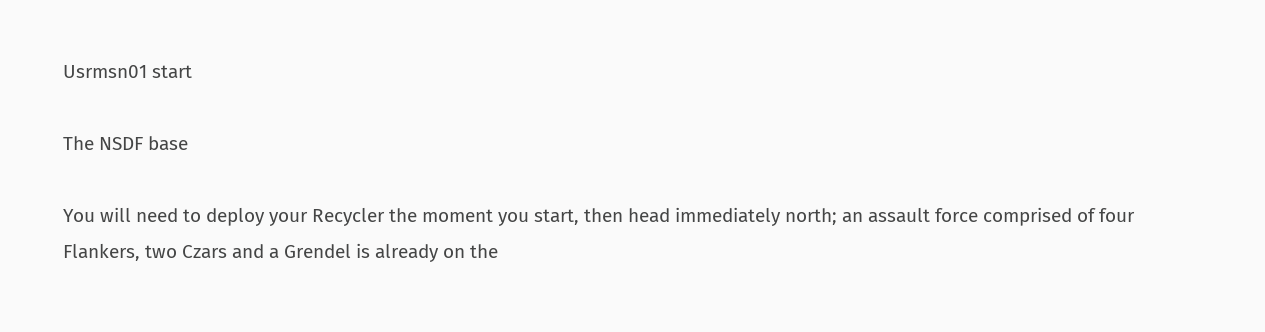Usrmsn01 start

The NSDF base

You will need to deploy your Recycler the moment you start, then head immediately north; an assault force comprised of four Flankers, two Czars and a Grendel is already on the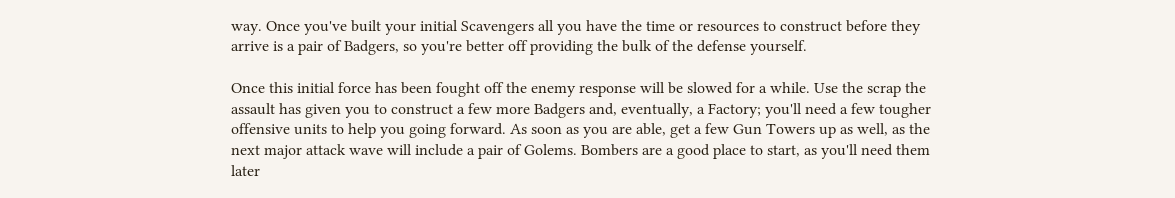way. Once you've built your initial Scavengers all you have the time or resources to construct before they arrive is a pair of Badgers, so you're better off providing the bulk of the defense yourself.

Once this initial force has been fought off the enemy response will be slowed for a while. Use the scrap the assault has given you to construct a few more Badgers and, eventually, a Factory; you'll need a few tougher offensive units to help you going forward. As soon as you are able, get a few Gun Towers up as well, as the next major attack wave will include a pair of Golems. Bombers are a good place to start, as you'll need them later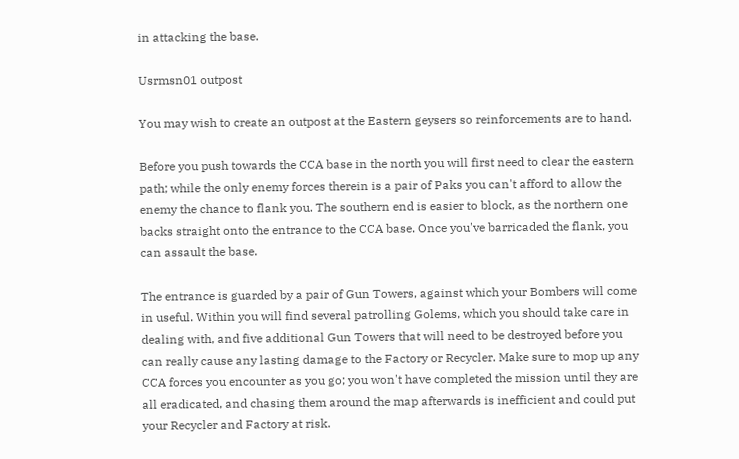in attacking the base.

Usrmsn01 outpost

You may wish to create an outpost at the Eastern geysers so reinforcements are to hand.

Before you push towards the CCA base in the north you will first need to clear the eastern path; while the only enemy forces therein is a pair of Paks you can't afford to allow the enemy the chance to flank you. The southern end is easier to block, as the northern one backs straight onto the entrance to the CCA base. Once you've barricaded the flank, you can assault the base.

The entrance is guarded by a pair of Gun Towers, against which your Bombers will come in useful. Within you will find several patrolling Golems, which you should take care in dealing with, and five additional Gun Towers that will need to be destroyed before you can really cause any lasting damage to the Factory or Recycler. Make sure to mop up any CCA forces you encounter as you go; you won't have completed the mission until they are all eradicated, and chasing them around the map afterwards is inefficient and could put your Recycler and Factory at risk.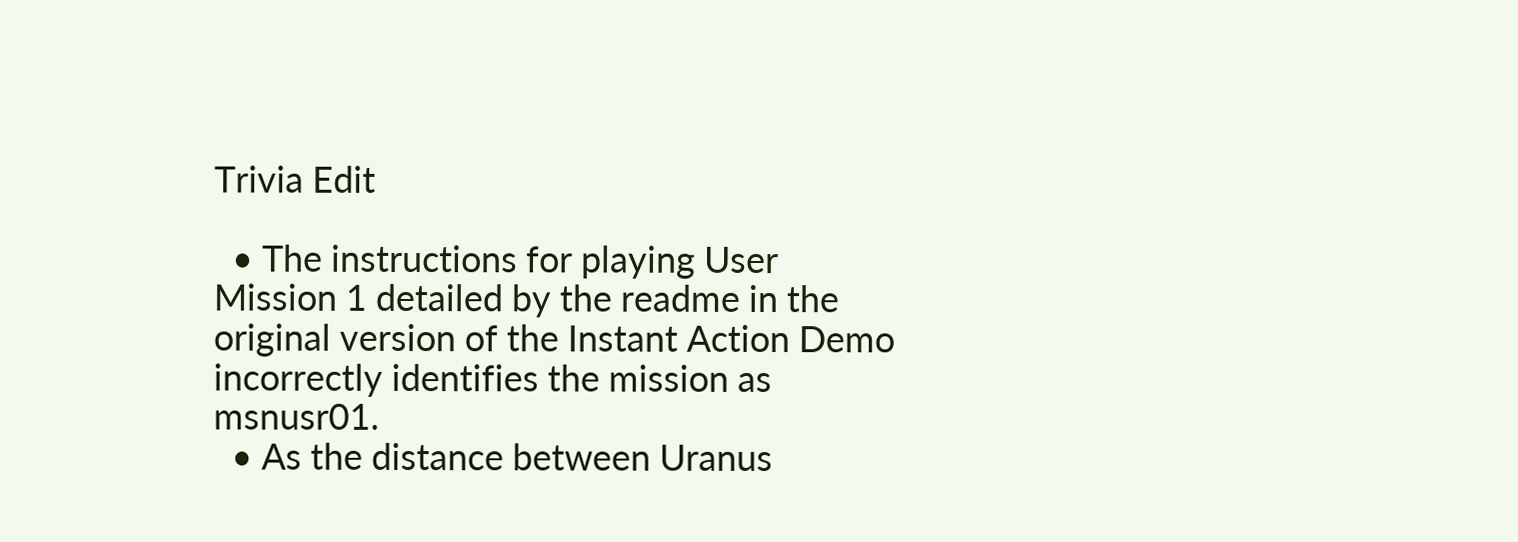Trivia Edit

  • The instructions for playing User Mission 1 detailed by the readme in the original version of the Instant Action Demo incorrectly identifies the mission as msnusr01.
  • As the distance between Uranus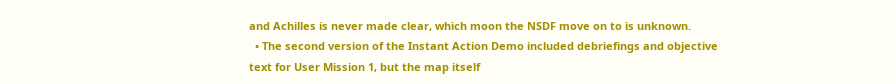and Achilles is never made clear, which moon the NSDF move on to is unknown.
  • The second version of the Instant Action Demo included debriefings and objective text for User Mission 1, but the map itself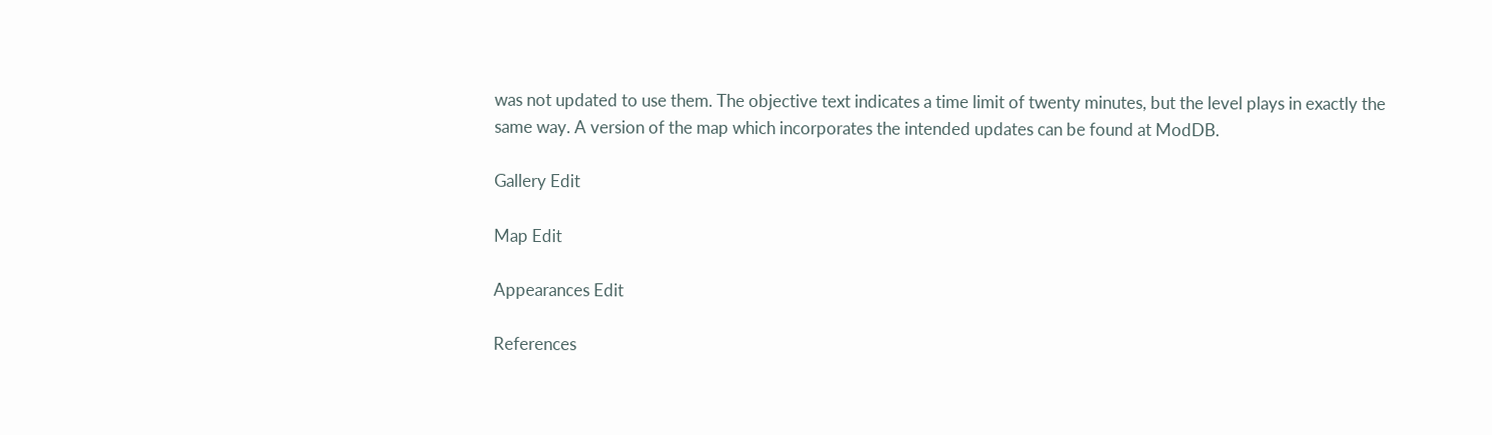was not updated to use them. The objective text indicates a time limit of twenty minutes, but the level plays in exactly the same way. A version of the map which incorporates the intended updates can be found at ModDB.

Gallery Edit

Map Edit

Appearances Edit

References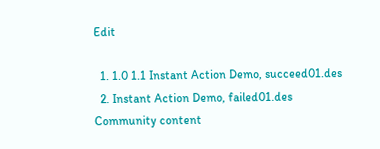Edit

  1. 1.0 1.1 Instant Action Demo, succeed01.des
  2. Instant Action Demo, failed01.des
Community content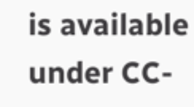is available under CC-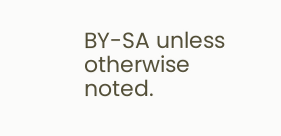BY-SA unless otherwise noted.